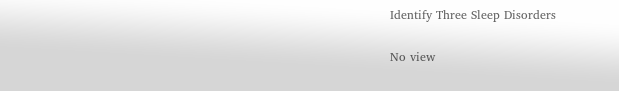Identify Three Sleep Disorders

No view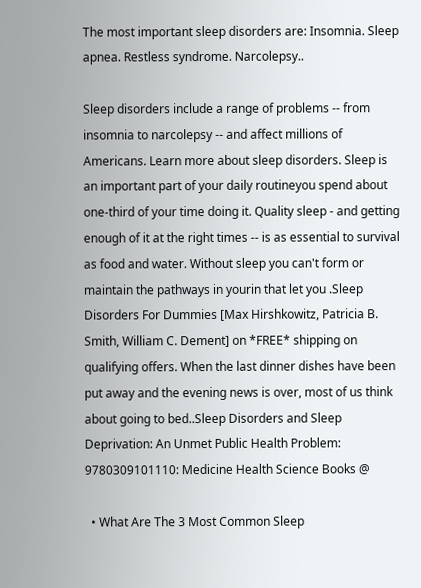The most important sleep disorders are: Insomnia. Sleep apnea. Restless syndrome. Narcolepsy..

Sleep disorders include a range of problems -- from insomnia to narcolepsy -- and affect millions of Americans. Learn more about sleep disorders. Sleep is an important part of your daily routineyou spend about one-third of your time doing it. Quality sleep - and getting enough of it at the right times -- is as essential to survival as food and water. Without sleep you can't form or maintain the pathways in yourin that let you .Sleep Disorders For Dummies [Max Hirshkowitz, Patricia B. Smith, William C. Dement] on *FREE* shipping on qualifying offers. When the last dinner dishes have been put away and the evening news is over, most of us think about going to bed..Sleep Disorders and Sleep Deprivation: An Unmet Public Health Problem: 9780309101110: Medicine Health Science Books @

  • What Are The 3 Most Common Sleep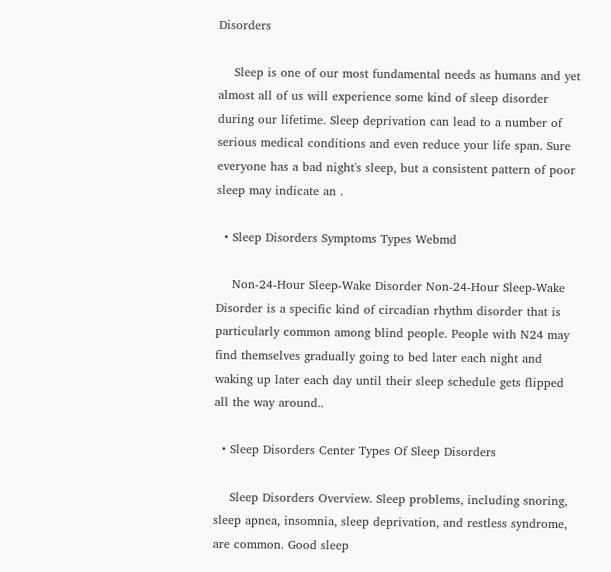Disorders

    Sleep is one of our most fundamental needs as humans and yet almost all of us will experience some kind of sleep disorder during our lifetime. Sleep deprivation can lead to a number of serious medical conditions and even reduce your life span. Sure everyone has a bad night's sleep, but a consistent pattern of poor sleep may indicate an .

  • Sleep Disorders Symptoms Types Webmd

    Non-24-Hour Sleep-Wake Disorder Non-24-Hour Sleep-Wake Disorder is a specific kind of circadian rhythm disorder that is particularly common among blind people. People with N24 may find themselves gradually going to bed later each night and waking up later each day until their sleep schedule gets flipped all the way around..

  • Sleep Disorders Center Types Of Sleep Disorders

    Sleep Disorders Overview. Sleep problems, including snoring, sleep apnea, insomnia, sleep deprivation, and restless syndrome, are common. Good sleep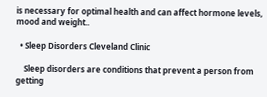is necessary for optimal health and can affect hormone levels, mood and weight..

  • Sleep Disorders Cleveland Clinic

    Sleep disorders are conditions that prevent a person from getting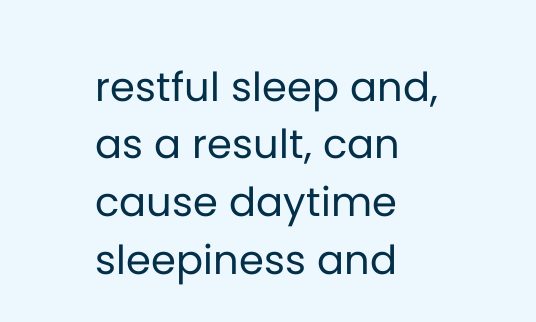restful sleep and, as a result, can cause daytime sleepiness and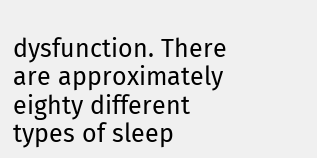dysfunction. There are approximately eighty different types of sleep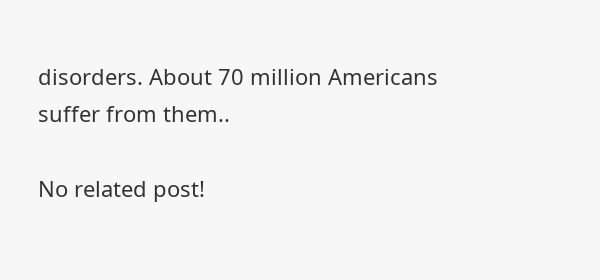disorders. About 70 million Americans suffer from them..

No related post!